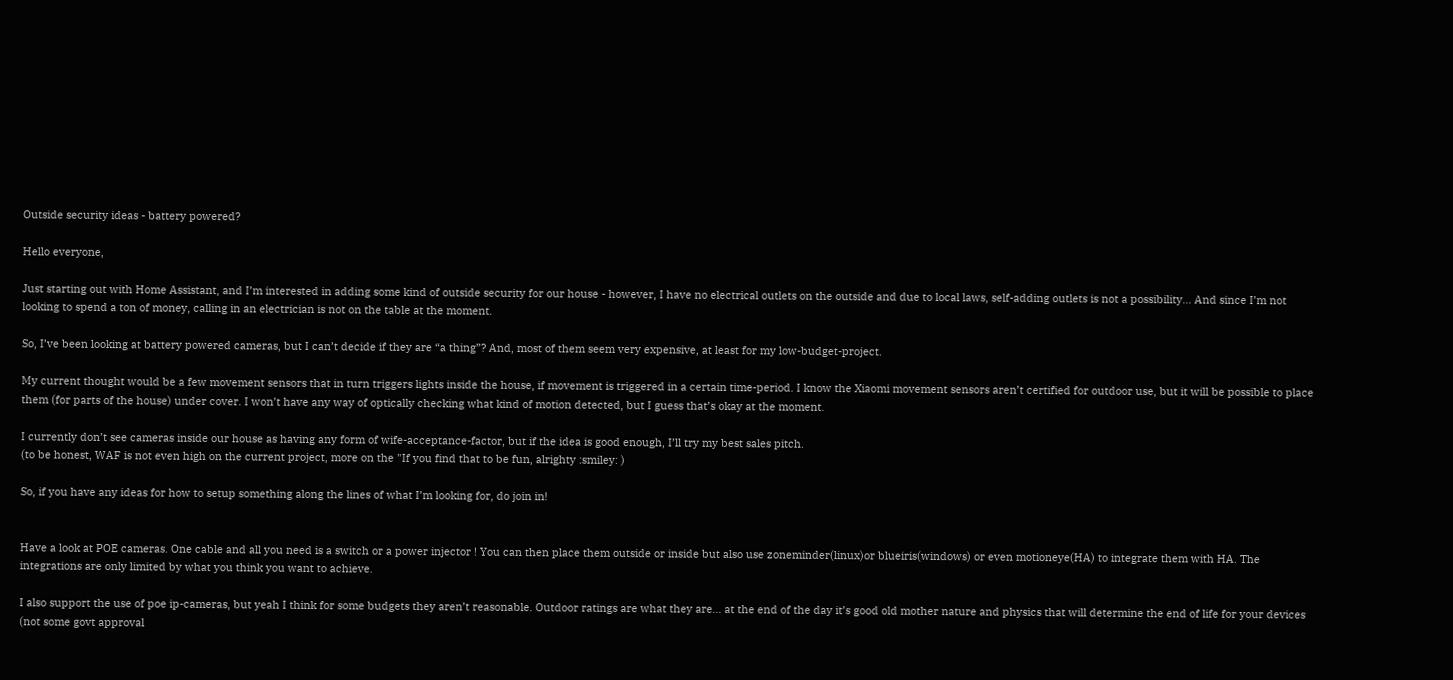Outside security ideas - battery powered?

Hello everyone,

Just starting out with Home Assistant, and I’m interested in adding some kind of outside security for our house - however, I have no electrical outlets on the outside and due to local laws, self-adding outlets is not a possibility… And since I’m not looking to spend a ton of money, calling in an electrician is not on the table at the moment.

So, I’ve been looking at battery powered cameras, but I can’t decide if they are “a thing”? And, most of them seem very expensive, at least for my low-budget-project.

My current thought would be a few movement sensors that in turn triggers lights inside the house, if movement is triggered in a certain time-period. I know the Xiaomi movement sensors aren’t certified for outdoor use, but it will be possible to place them (for parts of the house) under cover. I won’t have any way of optically checking what kind of motion detected, but I guess that’s okay at the moment.

I currently don’t see cameras inside our house as having any form of wife-acceptance-factor, but if the idea is good enough, I’ll try my best sales pitch.
(to be honest, WAF is not even high on the current project, more on the "If you find that to be fun, alrighty :smiley: )

So, if you have any ideas for how to setup something along the lines of what I’m looking for, do join in!


Have a look at POE cameras. One cable and all you need is a switch or a power injector ! You can then place them outside or inside but also use zoneminder(linux)or blueiris(windows) or even motioneye(HA) to integrate them with HA. The integrations are only limited by what you think you want to achieve.

I also support the use of poe ip-cameras, but yeah I think for some budgets they aren’t reasonable. Outdoor ratings are what they are… at the end of the day it’s good old mother nature and physics that will determine the end of life for your devices (not some govt approval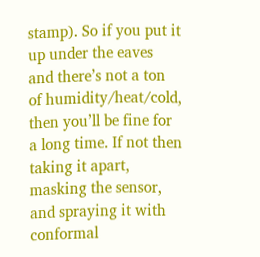stamp). So if you put it up under the eaves and there’s not a ton of humidity/heat/cold, then you’ll be fine for a long time. If not then taking it apart, masking the sensor, and spraying it with conformal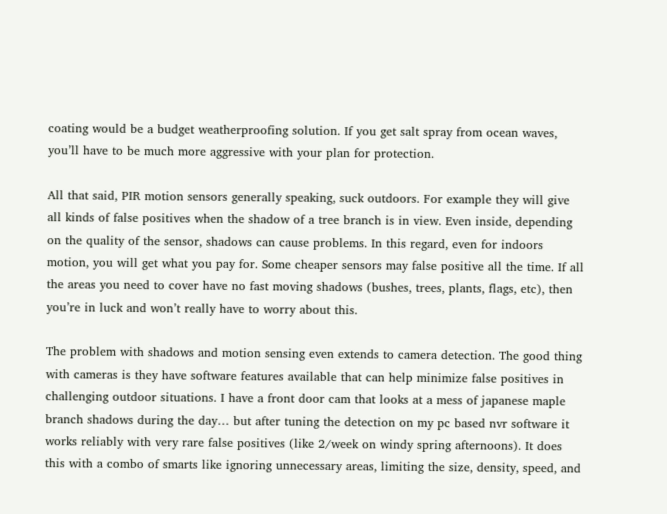coating would be a budget weatherproofing solution. If you get salt spray from ocean waves, you’ll have to be much more aggressive with your plan for protection.

All that said, PIR motion sensors generally speaking, suck outdoors. For example they will give all kinds of false positives when the shadow of a tree branch is in view. Even inside, depending on the quality of the sensor, shadows can cause problems. In this regard, even for indoors motion, you will get what you pay for. Some cheaper sensors may false positive all the time. If all the areas you need to cover have no fast moving shadows (bushes, trees, plants, flags, etc), then you’re in luck and won’t really have to worry about this.

The problem with shadows and motion sensing even extends to camera detection. The good thing with cameras is they have software features available that can help minimize false positives in challenging outdoor situations. I have a front door cam that looks at a mess of japanese maple branch shadows during the day… but after tuning the detection on my pc based nvr software it works reliably with very rare false positives (like 2/week on windy spring afternoons). It does this with a combo of smarts like ignoring unnecessary areas, limiting the size, density, speed, and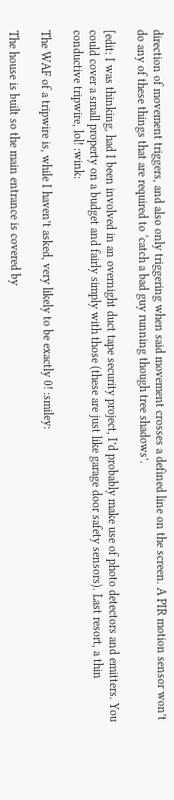direction of movement triggers, and also only triggering when said movement crosses a defined line on the screen. A PIR motion sensor won’t do any of these things that are required to ‘catch a bad guy running though tree shadows’.

[edit: I was thinking, had I been involved in an overnight duct tape security project, I’d probably make use of photo detectors and emitters. You could cover a small property on a budget and fairly simply with those (these are just like garage door safety sensors). Last resort, a thin conductive tripwire, lol! :wink:

The WAF of a tripwire is, while I haven’t asked, very likely to be exactly 0! :smiley:

The house is built so the main entrance is covered by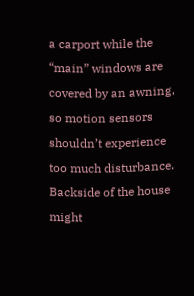a carport while the “main” windows are covered by an awning, so motion sensors shouldn’t experience too much disturbance. Backside of the house might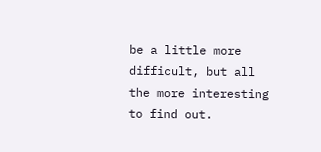be a little more difficult, but all the more interesting to find out.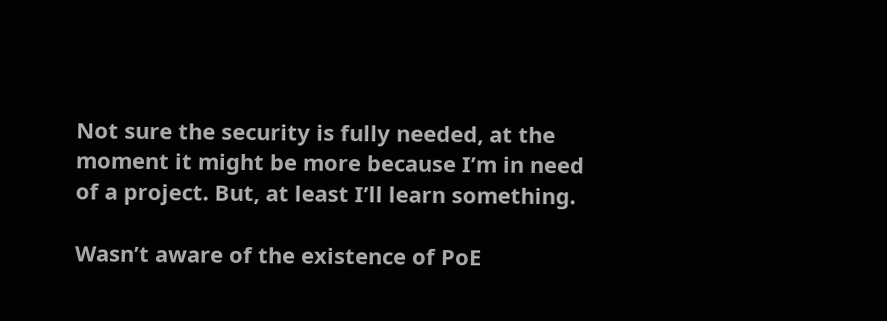Not sure the security is fully needed, at the moment it might be more because I’m in need of a project. But, at least I’ll learn something.

Wasn’t aware of the existence of PoE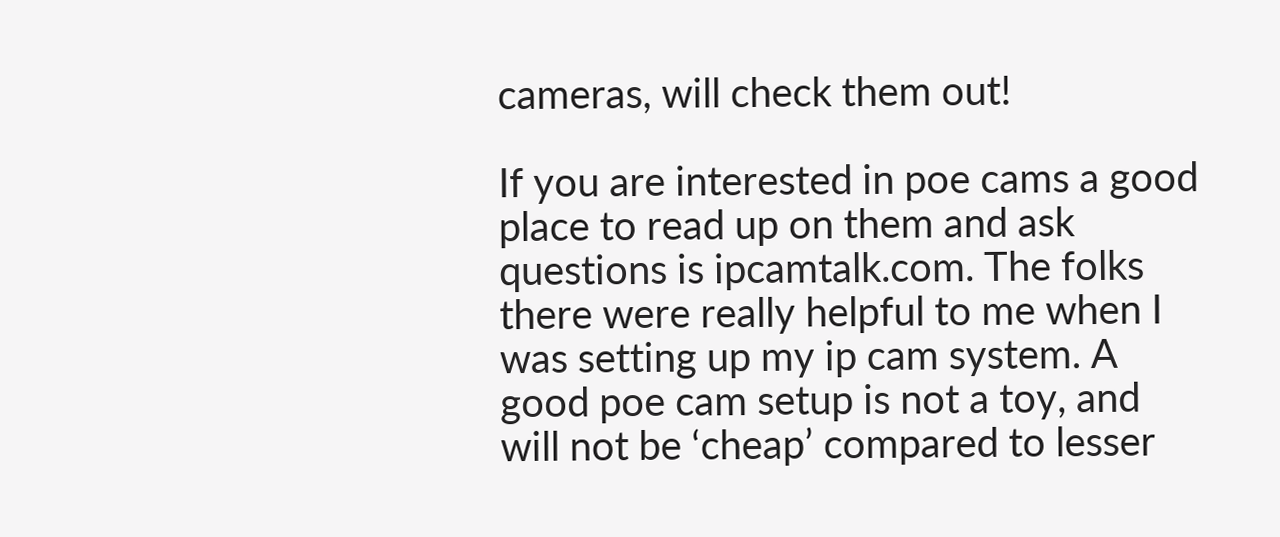cameras, will check them out!

If you are interested in poe cams a good place to read up on them and ask questions is ipcamtalk.com. The folks there were really helpful to me when I was setting up my ip cam system. A good poe cam setup is not a toy, and will not be ‘cheap’ compared to lesser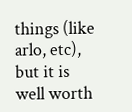things (like arlo, etc), but it is well worth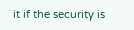it if the security is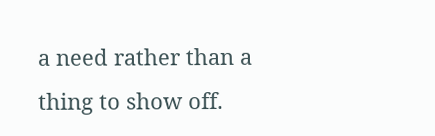a need rather than a thing to show off.